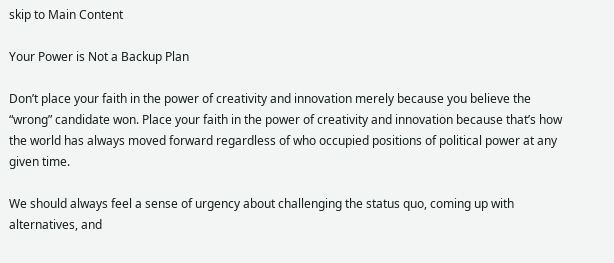skip to Main Content

Your Power is Not a Backup Plan

Don’t place your faith in the power of creativity and innovation merely because you believe the “wrong” candidate won. Place your faith in the power of creativity and innovation because that’s how the world has always moved forward regardless of who occupied positions of political power at any given time.

We should always feel a sense of urgency about challenging the status quo, coming up with alternatives, and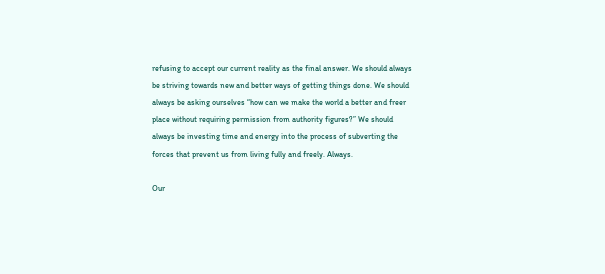refusing to accept our current reality as the final answer. We should always be striving towards new and better ways of getting things done. We should always be asking ourselves “how can we make the world a better and freer place without requiring permission from authority figures?” We should always be investing time and energy into the process of subverting the forces that prevent us from living fully and freely. Always.

Our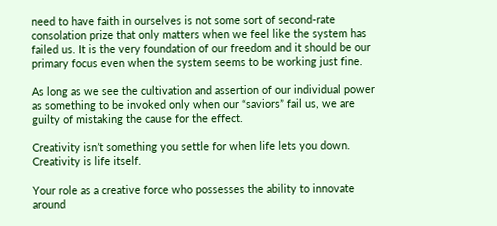need to have faith in ourselves is not some sort of second-rate consolation prize that only matters when we feel like the system has failed us. It is the very foundation of our freedom and it should be our primary focus even when the system seems to be working just fine.

As long as we see the cultivation and assertion of our individual power as something to be invoked only when our “saviors” fail us, we are guilty of mistaking the cause for the effect.

Creativity isn’t something you settle for when life lets you down. Creativity is life itself.

Your role as a creative force who possesses the ability to innovate around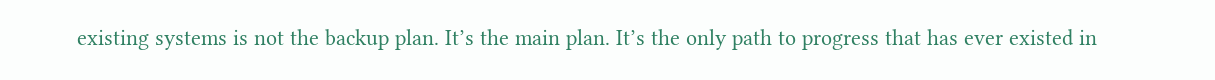existing systems is not the backup plan. It’s the main plan. It’s the only path to progress that has ever existed in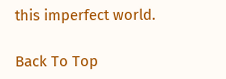this imperfect world.

Back To Top